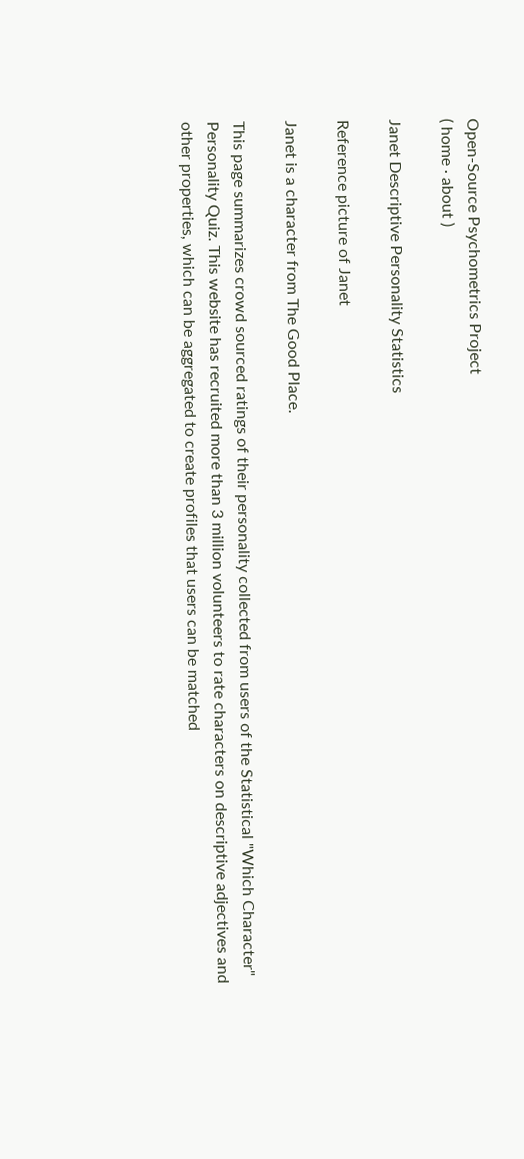Open-Source Psychometrics Project
( home · about )

Janet Descriptive Personality Statistics

Reference picture of Janet

Janet is a character from The Good Place.

This page summarizes crowd sourced ratings of their personality collected from users of the Statistical "Which Character" Personality Quiz. This website has recruited more than 3 million volunteers to rate characters on descriptive adjectives and other properties, which can be aggregated to create profiles that users can be matched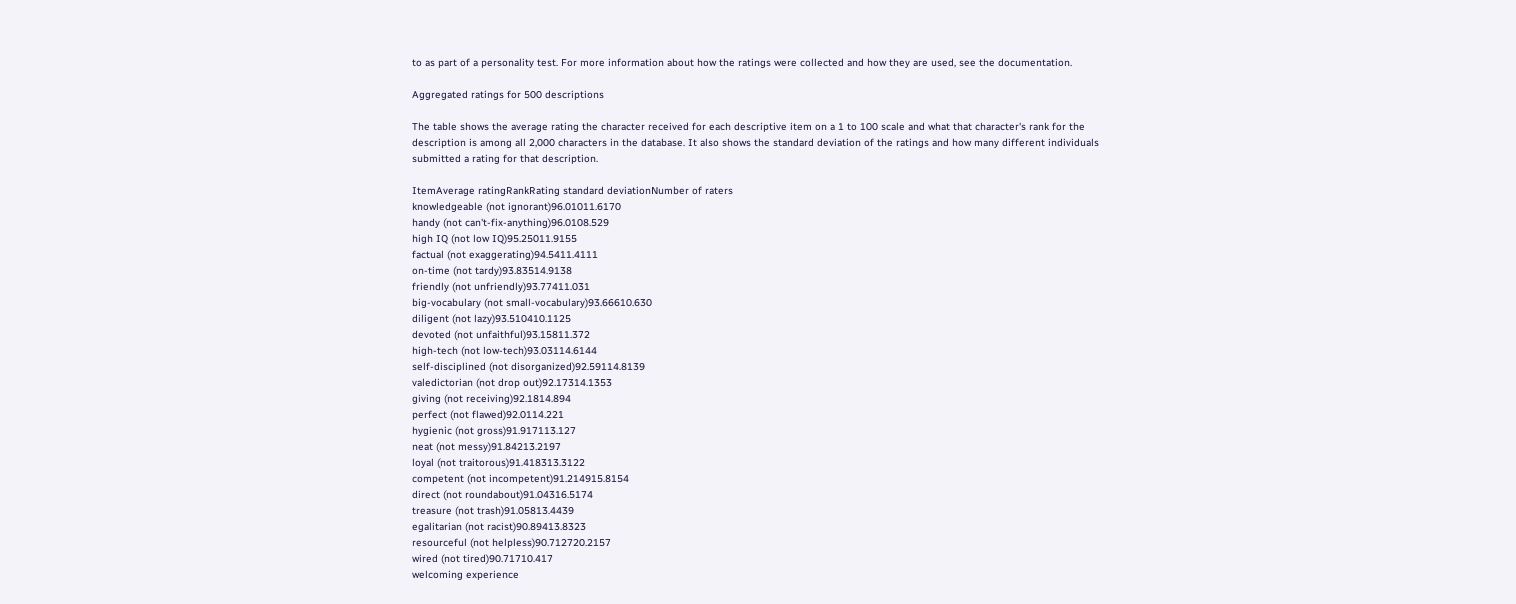to as part of a personality test. For more information about how the ratings were collected and how they are used, see the documentation.

Aggregated ratings for 500 descriptions

The table shows the average rating the character received for each descriptive item on a 1 to 100 scale and what that character's rank for the description is among all 2,000 characters in the database. It also shows the standard deviation of the ratings and how many different individuals submitted a rating for that description.

ItemAverage ratingRankRating standard deviationNumber of raters
knowledgeable (not ignorant)96.01011.6170
handy (not can't-fix-anything)96.0108.529
high IQ (not low IQ)95.25011.9155
factual (not exaggerating)94.5411.4111
on-time (not tardy)93.83514.9138
friendly (not unfriendly)93.77411.031
big-vocabulary (not small-vocabulary)93.66610.630
diligent (not lazy)93.510410.1125
devoted (not unfaithful)93.15811.372
high-tech (not low-tech)93.03114.6144
self-disciplined (not disorganized)92.59114.8139
valedictorian (not drop out)92.17314.1353
giving (not receiving)92.1814.894
perfect (not flawed)92.0114.221
hygienic (not gross)91.917113.127
neat (not messy)91.84213.2197
loyal (not traitorous)91.418313.3122
competent (not incompetent)91.214915.8154
direct (not roundabout)91.04316.5174
treasure (not trash)91.05813.4439
egalitarian (not racist)90.89413.8323
resourceful (not helpless)90.712720.2157
wired (not tired)90.71710.417
welcoming experience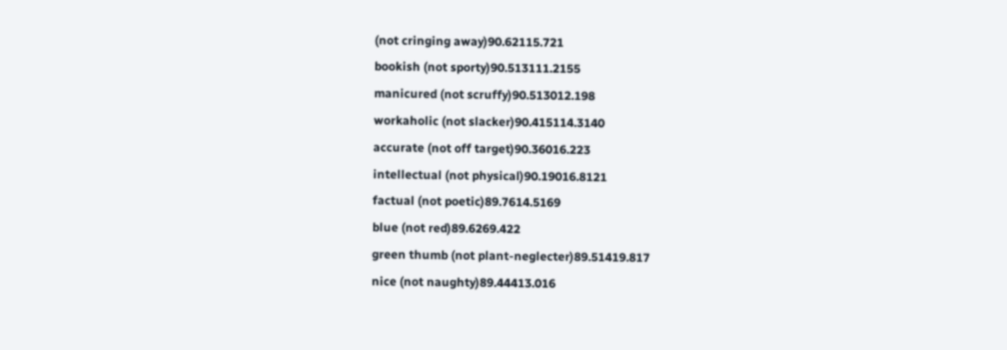(not cringing away)90.62115.721
bookish (not sporty)90.513111.2155
manicured (not scruffy)90.513012.198
workaholic (not slacker)90.415114.3140
accurate (not off target)90.36016.223
intellectual (not physical)90.19016.8121
factual (not poetic)89.7614.5169
blue (not red)89.6269.422
green thumb (not plant-neglecter)89.51419.817
nice (not naughty)89.44413.016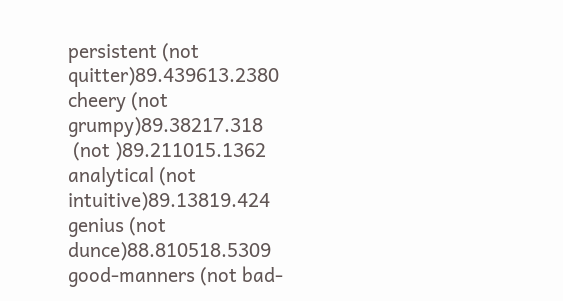persistent (not quitter)89.439613.2380
cheery (not grumpy)89.38217.318
 (not )89.211015.1362
analytical (not intuitive)89.13819.424
genius (not dunce)88.810518.5309
good-manners (not bad-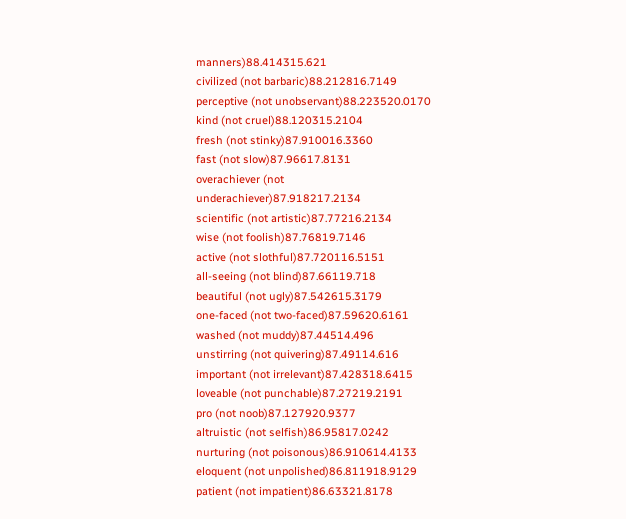manners)88.414315.621
civilized (not barbaric)88.212816.7149
perceptive (not unobservant)88.223520.0170
kind (not cruel)88.120315.2104
fresh (not stinky)87.910016.3360
fast (not slow)87.96617.8131
overachiever (not underachiever)87.918217.2134
scientific (not artistic)87.77216.2134
wise (not foolish)87.76819.7146
active (not slothful)87.720116.5151
all-seeing (not blind)87.66119.718
beautiful (not ugly)87.542615.3179
one-faced (not two-faced)87.59620.6161
washed (not muddy)87.44514.496
unstirring (not quivering)87.49114.616
important (not irrelevant)87.428318.6415
loveable (not punchable)87.27219.2191
pro (not noob)87.127920.9377
altruistic (not selfish)86.95817.0242
nurturing (not poisonous)86.910614.4133
eloquent (not unpolished)86.811918.9129
patient (not impatient)86.63321.8178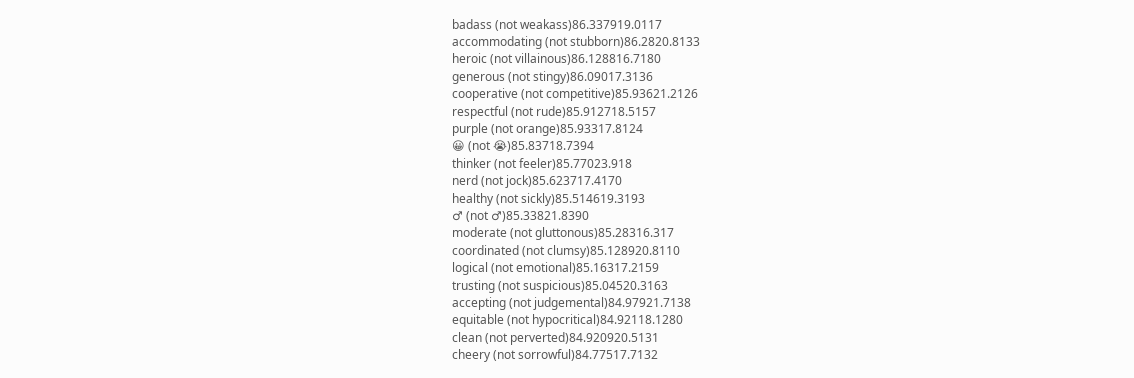badass (not weakass)86.337919.0117
accommodating (not stubborn)86.2820.8133
heroic (not villainous)86.128816.7180
generous (not stingy)86.09017.3136
cooperative (not competitive)85.93621.2126
respectful (not rude)85.912718.5157
purple (not orange)85.93317.8124
😀 (not 😭)85.83718.7394
thinker (not feeler)85.77023.918
nerd (not jock)85.623717.4170
healthy (not sickly)85.514619.3193
♂ (not ♂)85.33821.8390
moderate (not gluttonous)85.28316.317
coordinated (not clumsy)85.128920.8110
logical (not emotional)85.16317.2159
trusting (not suspicious)85.04520.3163
accepting (not judgemental)84.97921.7138
equitable (not hypocritical)84.92118.1280
clean (not perverted)84.920920.5131
cheery (not sorrowful)84.77517.7132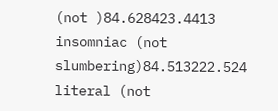(not )84.628423.4413
insomniac (not slumbering)84.513222.524
literal (not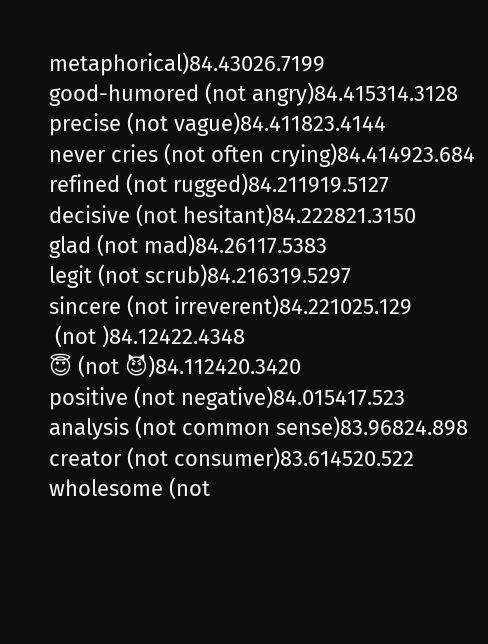metaphorical)84.43026.7199
good-humored (not angry)84.415314.3128
precise (not vague)84.411823.4144
never cries (not often crying)84.414923.684
refined (not rugged)84.211919.5127
decisive (not hesitant)84.222821.3150
glad (not mad)84.26117.5383
legit (not scrub)84.216319.5297
sincere (not irreverent)84.221025.129
 (not )84.12422.4348
😇 (not 😈)84.112420.3420
positive (not negative)84.015417.523
analysis (not common sense)83.96824.898
creator (not consumer)83.614520.522
wholesome (not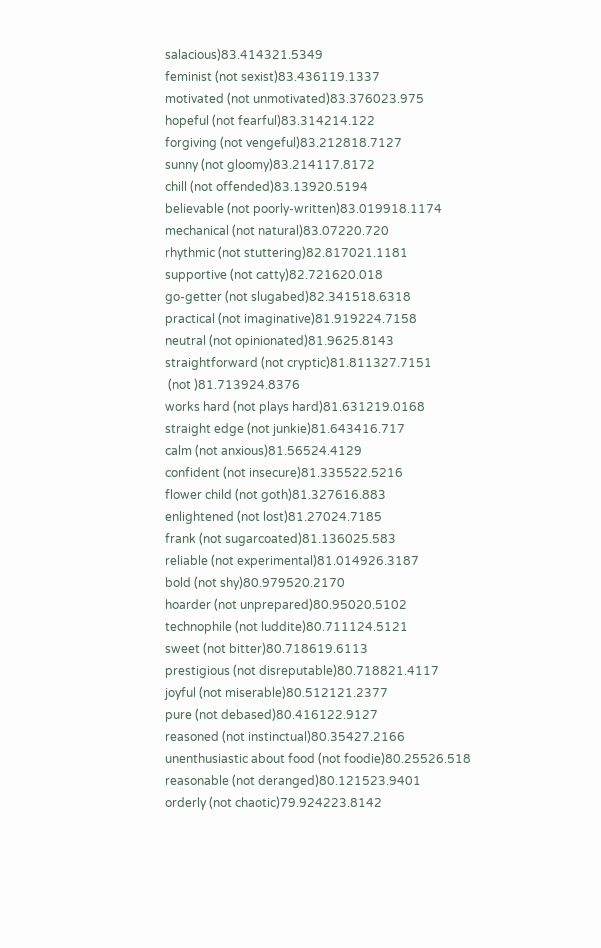salacious)83.414321.5349
feminist (not sexist)83.436119.1337
motivated (not unmotivated)83.376023.975
hopeful (not fearful)83.314214.122
forgiving (not vengeful)83.212818.7127
sunny (not gloomy)83.214117.8172
chill (not offended)83.13920.5194
believable (not poorly-written)83.019918.1174
mechanical (not natural)83.07220.720
rhythmic (not stuttering)82.817021.1181
supportive (not catty)82.721620.018
go-getter (not slugabed)82.341518.6318
practical (not imaginative)81.919224.7158
neutral (not opinionated)81.9625.8143
straightforward (not cryptic)81.811327.7151
 (not )81.713924.8376
works hard (not plays hard)81.631219.0168
straight edge (not junkie)81.643416.717
calm (not anxious)81.56524.4129
confident (not insecure)81.335522.5216
flower child (not goth)81.327616.883
enlightened (not lost)81.27024.7185
frank (not sugarcoated)81.136025.583
reliable (not experimental)81.014926.3187
bold (not shy)80.979520.2170
hoarder (not unprepared)80.95020.5102
technophile (not luddite)80.711124.5121
sweet (not bitter)80.718619.6113
prestigious (not disreputable)80.718821.4117
joyful (not miserable)80.512121.2377
pure (not debased)80.416122.9127
reasoned (not instinctual)80.35427.2166
unenthusiastic about food (not foodie)80.25526.518
reasonable (not deranged)80.121523.9401
orderly (not chaotic)79.924223.8142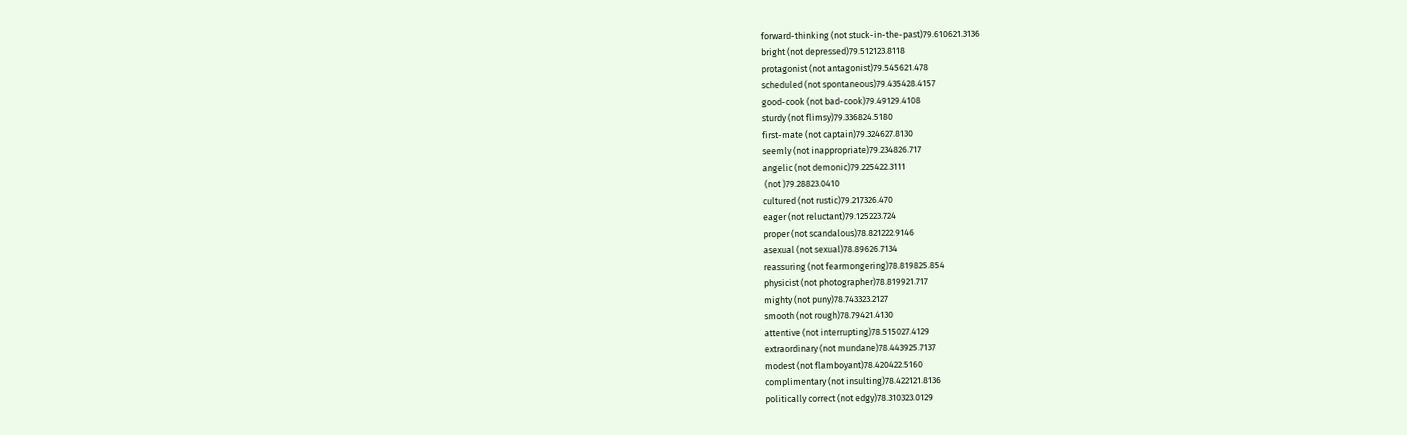forward-thinking (not stuck-in-the-past)79.610621.3136
bright (not depressed)79.512123.8118
protagonist (not antagonist)79.545621.478
scheduled (not spontaneous)79.435428.4157
good-cook (not bad-cook)79.49129.4108
sturdy (not flimsy)79.336824.5180
first-mate (not captain)79.324627.8130
seemly (not inappropriate)79.234826.717
angelic (not demonic)79.225422.3111
 (not )79.28823.0410
cultured (not rustic)79.217326.470
eager (not reluctant)79.125223.724
proper (not scandalous)78.821222.9146
asexual (not sexual)78.89626.7134
reassuring (not fearmongering)78.819825.854
physicist (not photographer)78.819921.717
mighty (not puny)78.743323.2127
smooth (not rough)78.79421.4130
attentive (not interrupting)78.515027.4129
extraordinary (not mundane)78.443925.7137
modest (not flamboyant)78.420422.5160
complimentary (not insulting)78.422121.8136
politically correct (not edgy)78.310323.0129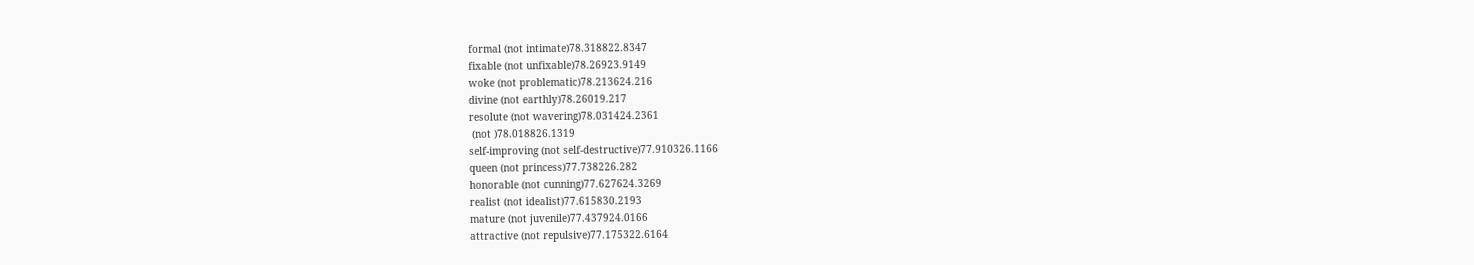formal (not intimate)78.318822.8347
fixable (not unfixable)78.26923.9149
woke (not problematic)78.213624.216
divine (not earthly)78.26019.217
resolute (not wavering)78.031424.2361
 (not )78.018826.1319
self-improving (not self-destructive)77.910326.1166
queen (not princess)77.738226.282
honorable (not cunning)77.627624.3269
realist (not idealist)77.615830.2193
mature (not juvenile)77.437924.0166
attractive (not repulsive)77.175322.6164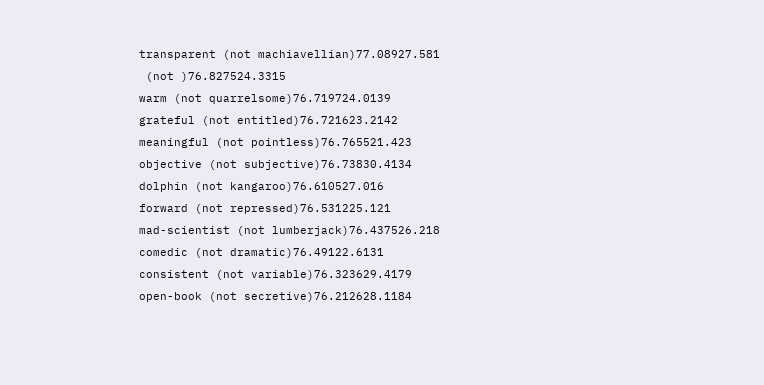transparent (not machiavellian)77.08927.581
 (not )76.827524.3315
warm (not quarrelsome)76.719724.0139
grateful (not entitled)76.721623.2142
meaningful (not pointless)76.765521.423
objective (not subjective)76.73830.4134
dolphin (not kangaroo)76.610527.016
forward (not repressed)76.531225.121
mad-scientist (not lumberjack)76.437526.218
comedic (not dramatic)76.49122.6131
consistent (not variable)76.323629.4179
open-book (not secretive)76.212628.1184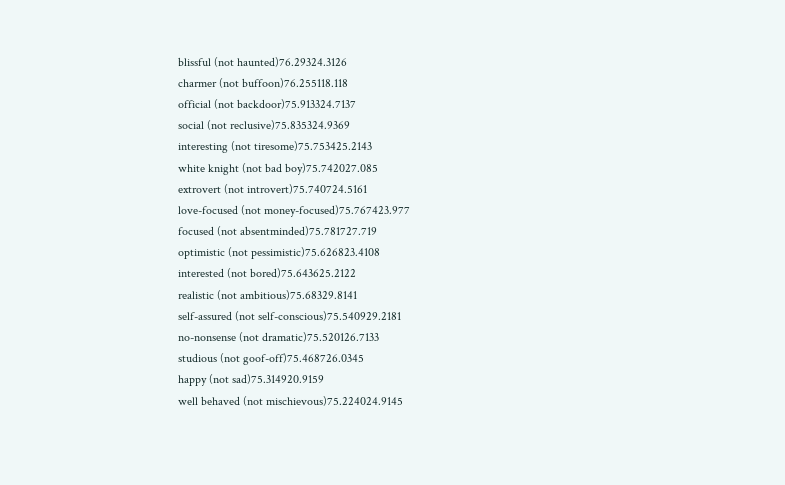blissful (not haunted)76.29324.3126
charmer (not buffoon)76.255118.118
official (not backdoor)75.913324.7137
social (not reclusive)75.835324.9369
interesting (not tiresome)75.753425.2143
white knight (not bad boy)75.742027.085
extrovert (not introvert)75.740724.5161
love-focused (not money-focused)75.767423.977
focused (not absentminded)75.781727.719
optimistic (not pessimistic)75.626823.4108
interested (not bored)75.643625.2122
realistic (not ambitious)75.68329.8141
self-assured (not self-conscious)75.540929.2181
no-nonsense (not dramatic)75.520126.7133
studious (not goof-off)75.468726.0345
happy (not sad)75.314920.9159
well behaved (not mischievous)75.224024.9145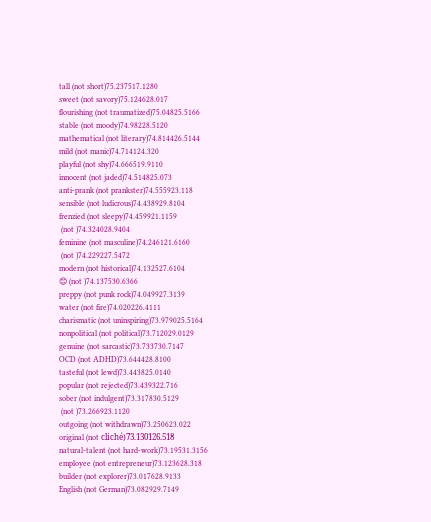tall (not short)75.237517.1280
sweet (not savory)75.124628.017
flourishing (not traumatized)75.04825.5166
stable (not moody)74.98228.5120
mathematical (not literary)74.814426.5144
mild (not manic)74.714124.320
playful (not shy)74.666519.9110
innocent (not jaded)74.514825.073
anti-prank (not prankster)74.555923.118
sensible (not ludicrous)74.438929.8104
frenzied (not sleepy)74.459921.1159
 (not )74.324028.9404
feminine (not masculine)74.246121.6160
 (not )74.229227.5472
modern (not historical)74.132527.6104
😊 (not )74.137530.6366
preppy (not punk rock)74.049927.3139
water (not fire)74.020226.4111
charismatic (not uninspiring)73.979025.5164
nonpolitical (not political)73.712029.0129
genuine (not sarcastic)73.733730.7147
OCD (not ADHD)73.644428.8100
tasteful (not lewd)73.443825.0140
popular (not rejected)73.439322.716
sober (not indulgent)73.317830.5129
 (not )73.266923.1120
outgoing (not withdrawn)73.250623.022
original (not cliché)73.130126.518
natural-talent (not hard-work)73.19531.3156
employee (not entrepreneur)73.123628.318
builder (not explorer)73.017628.9133
English (not German)73.082929.7149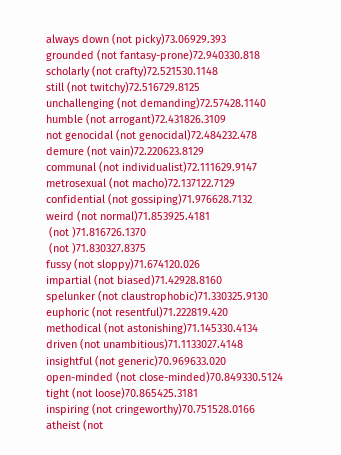always down (not picky)73.06929.393
grounded (not fantasy-prone)72.940330.818
scholarly (not crafty)72.521530.1148
still (not twitchy)72.516729.8125
unchallenging (not demanding)72.57428.1140
humble (not arrogant)72.431826.3109
not genocidal (not genocidal)72.484232.478
demure (not vain)72.220623.8129
communal (not individualist)72.111629.9147
metrosexual (not macho)72.137122.7129
confidential (not gossiping)71.976628.7132
weird (not normal)71.853925.4181
 (not )71.816726.1370
 (not )71.830327.8375
fussy (not sloppy)71.674120.026
impartial (not biased)71.42928.8160
spelunker (not claustrophobic)71.330325.9130
euphoric (not resentful)71.222819.420
methodical (not astonishing)71.145330.4134
driven (not unambitious)71.1133027.4148
insightful (not generic)70.969633.020
open-minded (not close-minded)70.849330.5124
tight (not loose)70.865425.3181
inspiring (not cringeworthy)70.751528.0166
atheist (not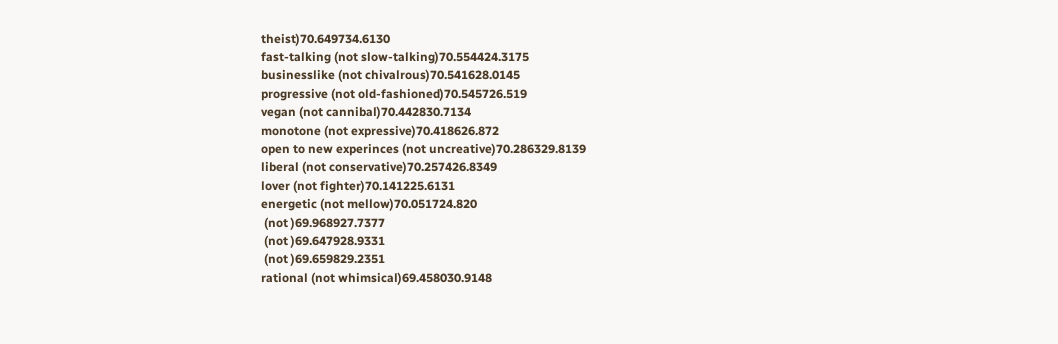theist)70.649734.6130
fast-talking (not slow-talking)70.554424.3175
businesslike (not chivalrous)70.541628.0145
progressive (not old-fashioned)70.545726.519
vegan (not cannibal)70.442830.7134
monotone (not expressive)70.418626.872
open to new experinces (not uncreative)70.286329.8139
liberal (not conservative)70.257426.8349
lover (not fighter)70.141225.6131
energetic (not mellow)70.051724.820
 (not )69.968927.7377
 (not )69.647928.9331
 (not )69.659829.2351
rational (not whimsical)69.458030.9148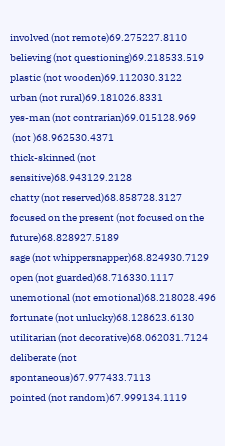involved (not remote)69.275227.8110
believing (not questioning)69.218533.519
plastic (not wooden)69.112030.3122
urban (not rural)69.181026.8331
yes-man (not contrarian)69.015128.969
 (not )68.962530.4371
thick-skinned (not sensitive)68.943129.2128
chatty (not reserved)68.858728.3127
focused on the present (not focused on the future)68.828927.5189
sage (not whippersnapper)68.824930.7129
open (not guarded)68.716330.1117
unemotional (not emotional)68.218028.496
fortunate (not unlucky)68.128623.6130
utilitarian (not decorative)68.062031.7124
deliberate (not spontaneous)67.977433.7113
pointed (not random)67.999134.1119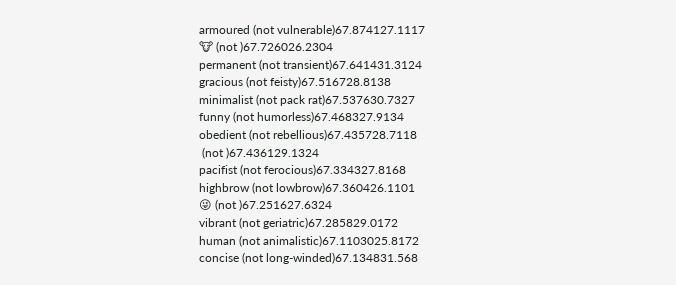armoured (not vulnerable)67.874127.1117
🐮 (not )67.726026.2304
permanent (not transient)67.641431.3124
gracious (not feisty)67.516728.8138
minimalist (not pack rat)67.537630.7327
funny (not humorless)67.468327.9134
obedient (not rebellious)67.435728.7118
 (not )67.436129.1324
pacifist (not ferocious)67.334327.8168
highbrow (not lowbrow)67.360426.1101
😜 (not )67.251627.6324
vibrant (not geriatric)67.285829.0172
human (not animalistic)67.1103025.8172
concise (not long-winded)67.134831.568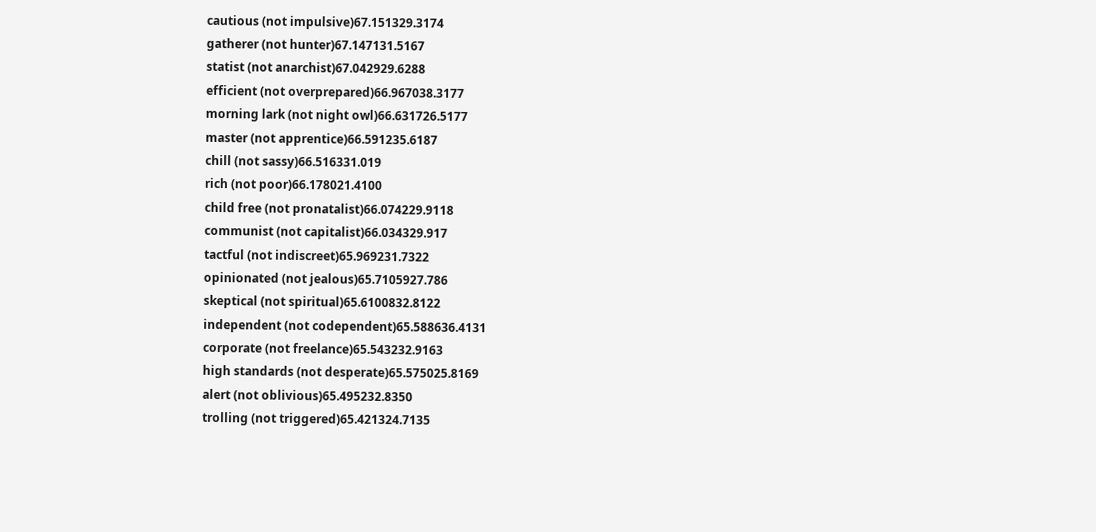cautious (not impulsive)67.151329.3174
gatherer (not hunter)67.147131.5167
statist (not anarchist)67.042929.6288
efficient (not overprepared)66.967038.3177
morning lark (not night owl)66.631726.5177
master (not apprentice)66.591235.6187
chill (not sassy)66.516331.019
rich (not poor)66.178021.4100
child free (not pronatalist)66.074229.9118
communist (not capitalist)66.034329.917
tactful (not indiscreet)65.969231.7322
opinionated (not jealous)65.7105927.786
skeptical (not spiritual)65.6100832.8122
independent (not codependent)65.588636.4131
corporate (not freelance)65.543232.9163
high standards (not desperate)65.575025.8169
alert (not oblivious)65.495232.8350
trolling (not triggered)65.421324.7135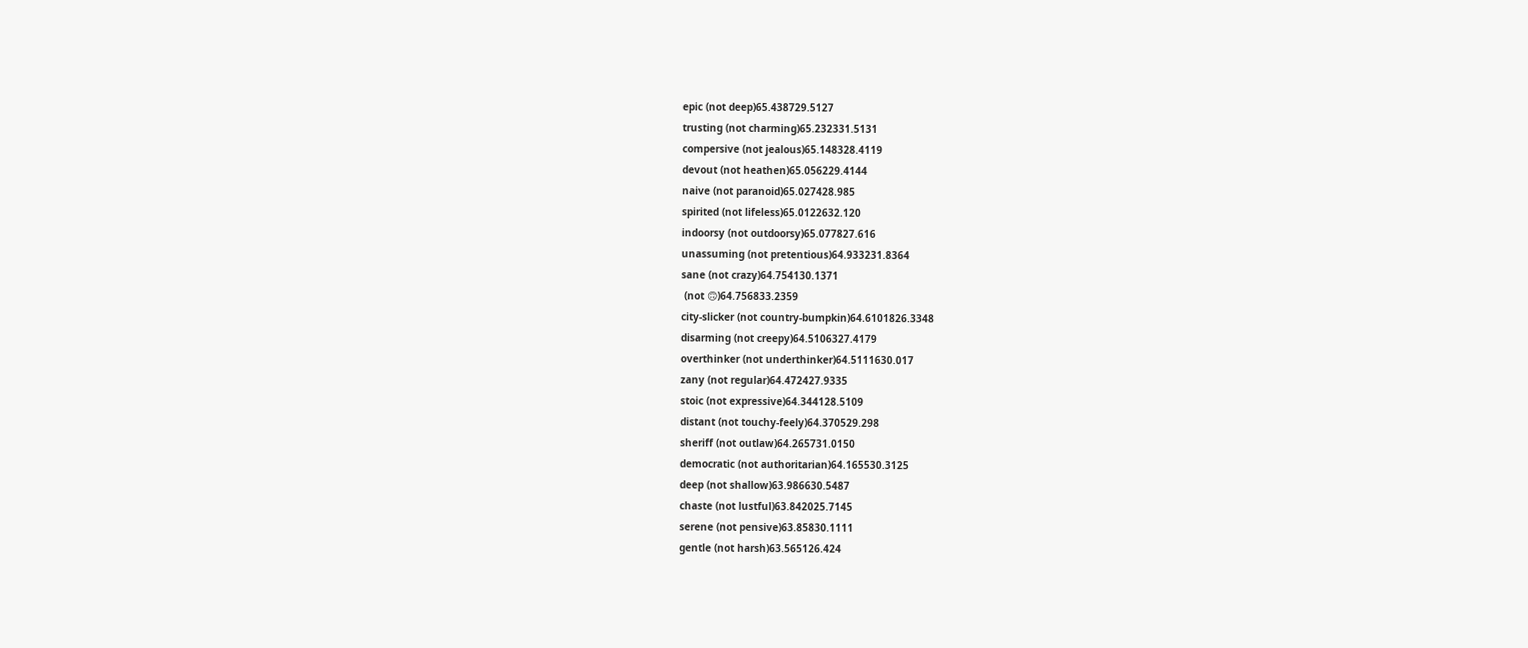epic (not deep)65.438729.5127
trusting (not charming)65.232331.5131
compersive (not jealous)65.148328.4119
devout (not heathen)65.056229.4144
naive (not paranoid)65.027428.985
spirited (not lifeless)65.0122632.120
indoorsy (not outdoorsy)65.077827.616
unassuming (not pretentious)64.933231.8364
sane (not crazy)64.754130.1371
 (not 🙃)64.756833.2359
city-slicker (not country-bumpkin)64.6101826.3348
disarming (not creepy)64.5106327.4179
overthinker (not underthinker)64.5111630.017
zany (not regular)64.472427.9335
stoic (not expressive)64.344128.5109
distant (not touchy-feely)64.370529.298
sheriff (not outlaw)64.265731.0150
democratic (not authoritarian)64.165530.3125
deep (not shallow)63.986630.5487
chaste (not lustful)63.842025.7145
serene (not pensive)63.85830.1111
gentle (not harsh)63.565126.424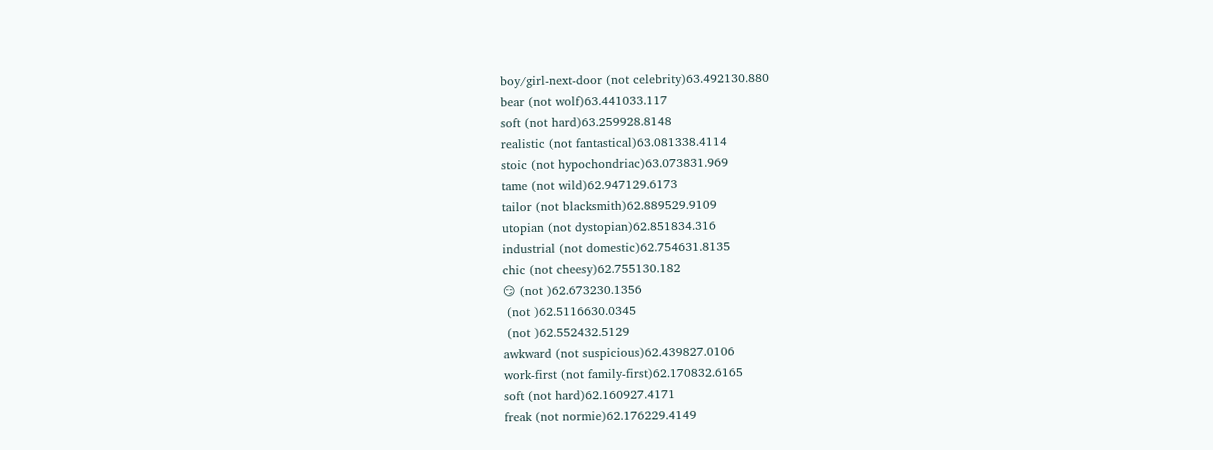boy/girl-next-door (not celebrity)63.492130.880
bear (not wolf)63.441033.117
soft (not hard)63.259928.8148
realistic (not fantastical)63.081338.4114
stoic (not hypochondriac)63.073831.969
tame (not wild)62.947129.6173
tailor (not blacksmith)62.889529.9109
utopian (not dystopian)62.851834.316
industrial (not domestic)62.754631.8135
chic (not cheesy)62.755130.182
😏 (not )62.673230.1356
 (not )62.5116630.0345
 (not )62.552432.5129
awkward (not suspicious)62.439827.0106
work-first (not family-first)62.170832.6165
soft (not hard)62.160927.4171
freak (not normie)62.176229.4149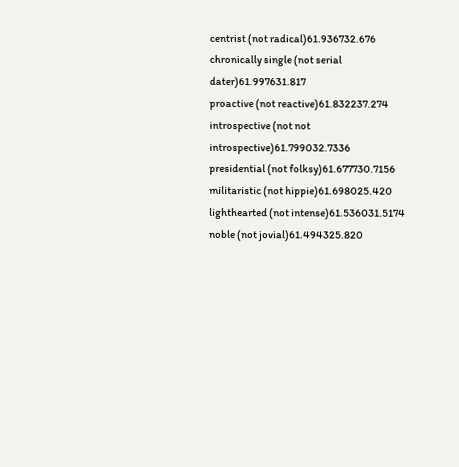centrist (not radical)61.936732.676
chronically single (not serial dater)61.997631.817
proactive (not reactive)61.832237.274
introspective (not not introspective)61.799032.7336
presidential (not folksy)61.677730.7156
militaristic (not hippie)61.698025.420
lighthearted (not intense)61.536031.5174
noble (not jovial)61.494325.820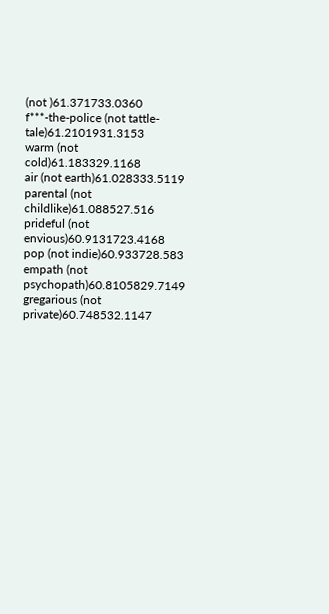(not )61.371733.0360
f***-the-police (not tattle-tale)61.2101931.3153
warm (not cold)61.183329.1168
air (not earth)61.028333.5119
parental (not childlike)61.088527.516
prideful (not envious)60.9131723.4168
pop (not indie)60.933728.583
empath (not psychopath)60.8105829.7149
gregarious (not private)60.748532.1147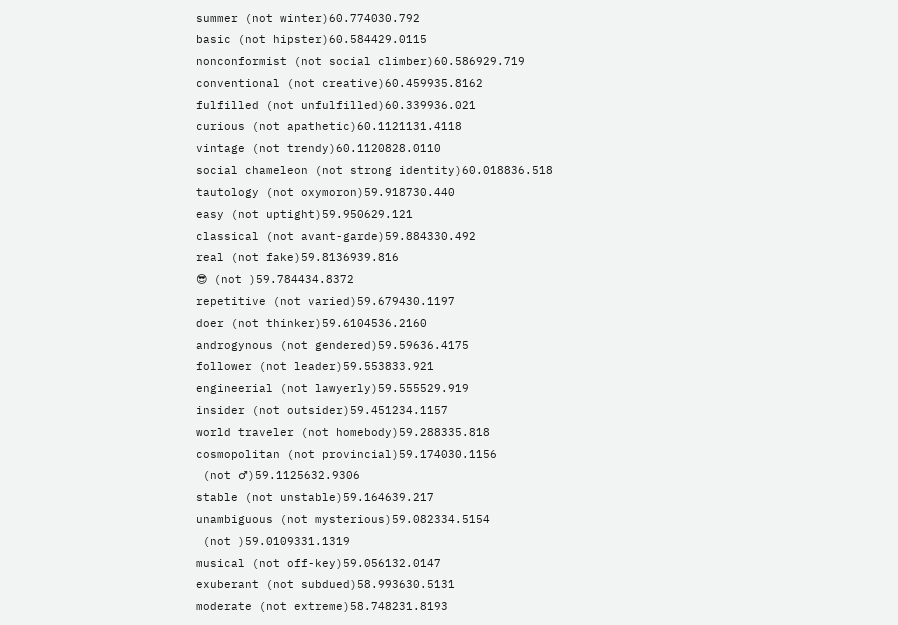summer (not winter)60.774030.792
basic (not hipster)60.584429.0115
nonconformist (not social climber)60.586929.719
conventional (not creative)60.459935.8162
fulfilled (not unfulfilled)60.339936.021
curious (not apathetic)60.1121131.4118
vintage (not trendy)60.1120828.0110
social chameleon (not strong identity)60.018836.518
tautology (not oxymoron)59.918730.440
easy (not uptight)59.950629.121
classical (not avant-garde)59.884330.492
real (not fake)59.8136939.816
😎 (not )59.784434.8372
repetitive (not varied)59.679430.1197
doer (not thinker)59.6104536.2160
androgynous (not gendered)59.59636.4175
follower (not leader)59.553833.921
engineerial (not lawyerly)59.555529.919
insider (not outsider)59.451234.1157
world traveler (not homebody)59.288335.818
cosmopolitan (not provincial)59.174030.1156
 (not ♂)59.1125632.9306
stable (not unstable)59.164639.217
unambiguous (not mysterious)59.082334.5154
 (not )59.0109331.1319
musical (not off-key)59.056132.0147
exuberant (not subdued)58.993630.5131
moderate (not extreme)58.748231.8193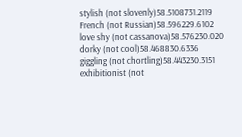stylish (not slovenly)58.5108731.2119
French (not Russian)58.596229.6102
love shy (not cassanova)58.576230.020
dorky (not cool)58.468830.6336
giggling (not chortling)58.443230.3151
exhibitionist (not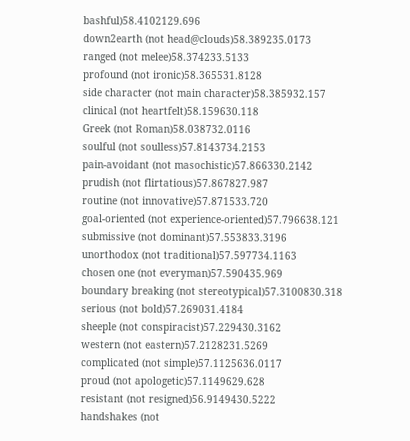bashful)58.4102129.696
down2earth (not head@clouds)58.389235.0173
ranged (not melee)58.374233.5133
profound (not ironic)58.365531.8128
side character (not main character)58.385932.157
clinical (not heartfelt)58.159630.118
Greek (not Roman)58.038732.0116
soulful (not soulless)57.8143734.2153
pain-avoidant (not masochistic)57.866330.2142
prudish (not flirtatious)57.867827.987
routine (not innovative)57.871533.720
goal-oriented (not experience-oriented)57.796638.121
submissive (not dominant)57.553833.3196
unorthodox (not traditional)57.597734.1163
chosen one (not everyman)57.590435.969
boundary breaking (not stereotypical)57.3100830.318
serious (not bold)57.269031.4184
sheeple (not conspiracist)57.229430.3162
western (not eastern)57.2128231.5269
complicated (not simple)57.1125636.0117
proud (not apologetic)57.1149629.628
resistant (not resigned)56.9149430.5222
handshakes (not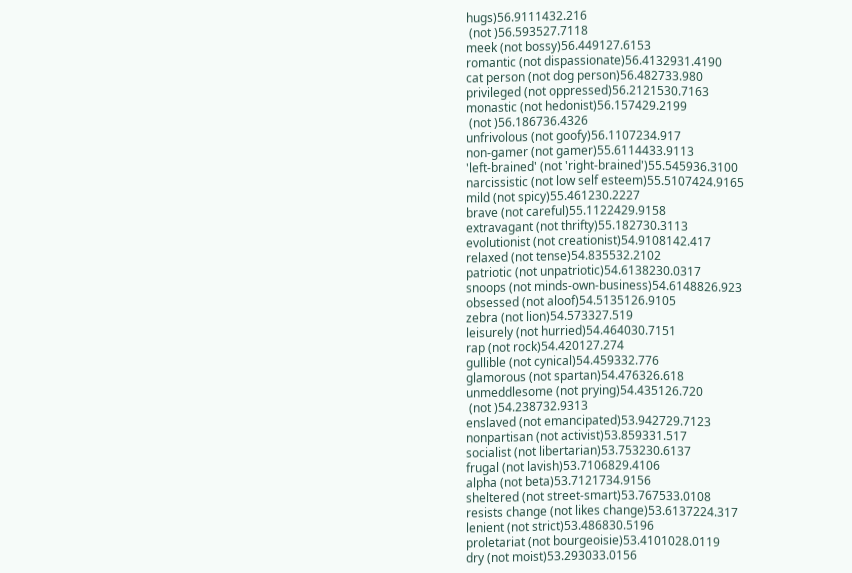hugs)56.9111432.216
 (not )56.593527.7118
meek (not bossy)56.449127.6153
romantic (not dispassionate)56.4132931.4190
cat person (not dog person)56.482733.980
privileged (not oppressed)56.2121530.7163
monastic (not hedonist)56.157429.2199
 (not )56.186736.4326
unfrivolous (not goofy)56.1107234.917
non-gamer (not gamer)55.6114433.9113
'left-brained' (not 'right-brained')55.545936.3100
narcissistic (not low self esteem)55.5107424.9165
mild (not spicy)55.461230.2227
brave (not careful)55.1122429.9158
extravagant (not thrifty)55.182730.3113
evolutionist (not creationist)54.9108142.417
relaxed (not tense)54.835532.2102
patriotic (not unpatriotic)54.6138230.0317
snoops (not minds-own-business)54.6148826.923
obsessed (not aloof)54.5135126.9105
zebra (not lion)54.573327.519
leisurely (not hurried)54.464030.7151
rap (not rock)54.420127.274
gullible (not cynical)54.459332.776
glamorous (not spartan)54.476326.618
unmeddlesome (not prying)54.435126.720
 (not )54.238732.9313
enslaved (not emancipated)53.942729.7123
nonpartisan (not activist)53.859331.517
socialist (not libertarian)53.753230.6137
frugal (not lavish)53.7106829.4106
alpha (not beta)53.7121734.9156
sheltered (not street-smart)53.767533.0108
resists change (not likes change)53.6137224.317
lenient (not strict)53.486830.5196
proletariat (not bourgeoisie)53.4101028.0119
dry (not moist)53.293033.0156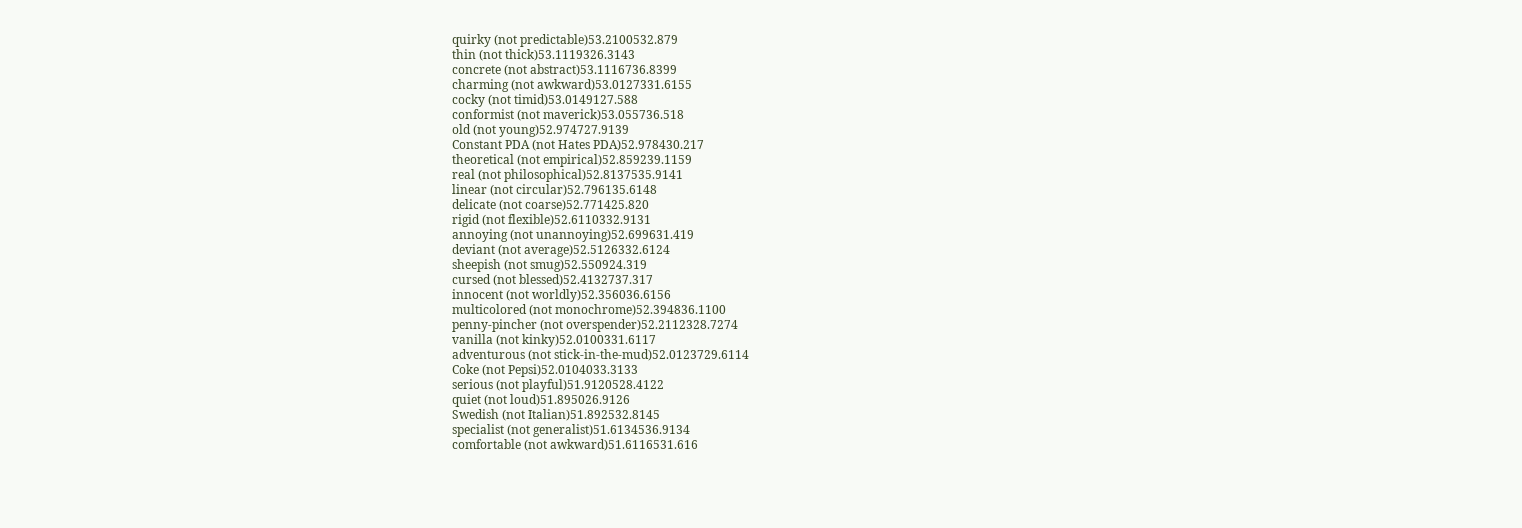quirky (not predictable)53.2100532.879
thin (not thick)53.1119326.3143
concrete (not abstract)53.1116736.8399
charming (not awkward)53.0127331.6155
cocky (not timid)53.0149127.588
conformist (not maverick)53.055736.518
old (not young)52.974727.9139
Constant PDA (not Hates PDA)52.978430.217
theoretical (not empirical)52.859239.1159
real (not philosophical)52.8137535.9141
linear (not circular)52.796135.6148
delicate (not coarse)52.771425.820
rigid (not flexible)52.6110332.9131
annoying (not unannoying)52.699631.419
deviant (not average)52.5126332.6124
sheepish (not smug)52.550924.319
cursed (not blessed)52.4132737.317
innocent (not worldly)52.356036.6156
multicolored (not monochrome)52.394836.1100
penny-pincher (not overspender)52.2112328.7274
vanilla (not kinky)52.0100331.6117
adventurous (not stick-in-the-mud)52.0123729.6114
Coke (not Pepsi)52.0104033.3133
serious (not playful)51.9120528.4122
quiet (not loud)51.895026.9126
Swedish (not Italian)51.892532.8145
specialist (not generalist)51.6134536.9134
comfortable (not awkward)51.6116531.616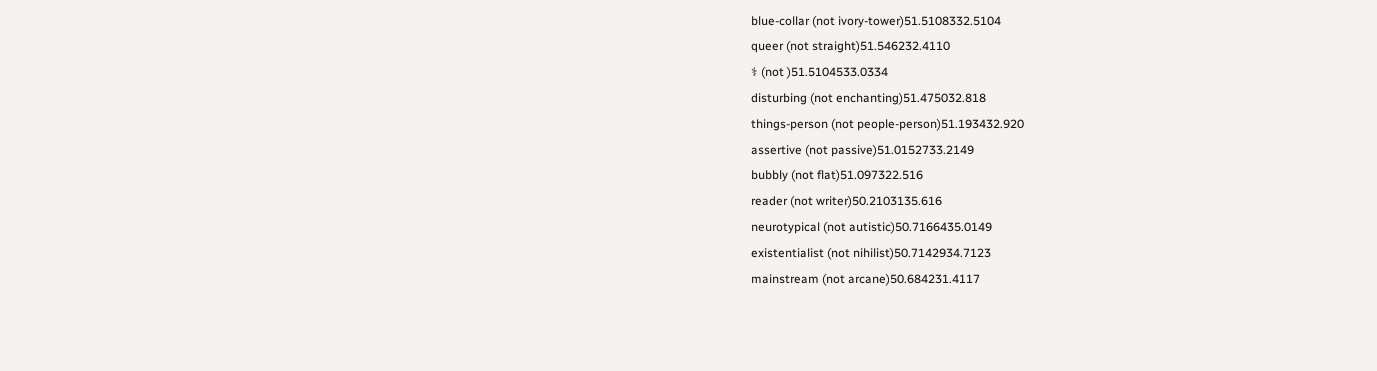blue-collar (not ivory-tower)51.5108332.5104
queer (not straight)51.546232.4110
⚕ (not )51.5104533.0334
disturbing (not enchanting)51.475032.818
things-person (not people-person)51.193432.920
assertive (not passive)51.0152733.2149
bubbly (not flat)51.097322.516
reader (not writer)50.2103135.616
neurotypical (not autistic)50.7166435.0149
existentialist (not nihilist)50.7142934.7123
mainstream (not arcane)50.684231.4117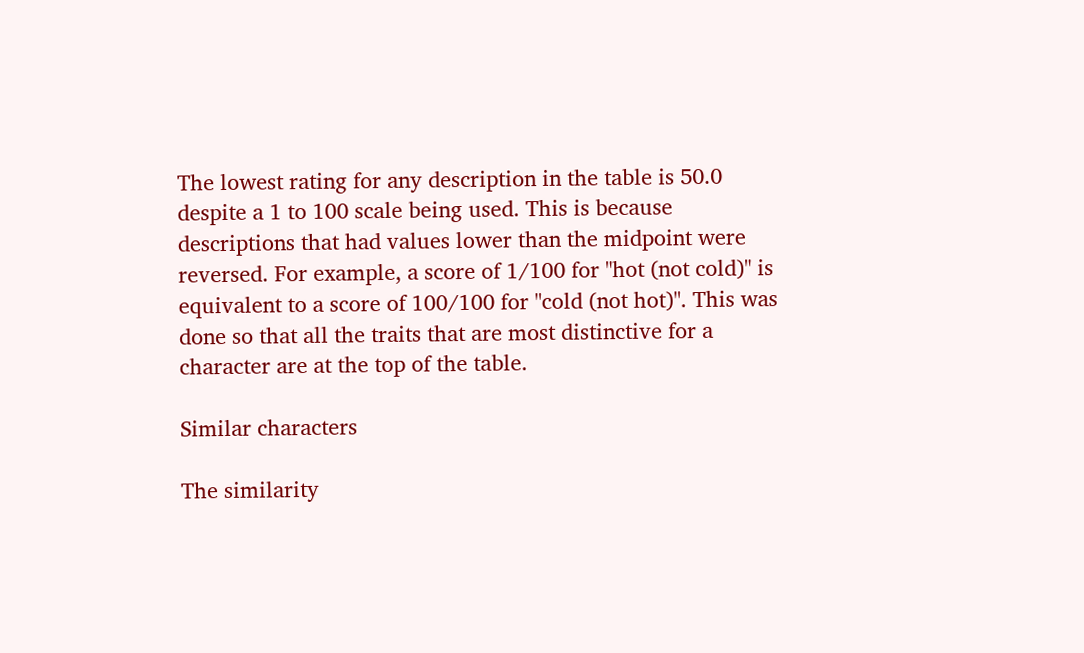The lowest rating for any description in the table is 50.0 despite a 1 to 100 scale being used. This is because descriptions that had values lower than the midpoint were reversed. For example, a score of 1/100 for "hot (not cold)" is equivalent to a score of 100/100 for "cold (not hot)". This was done so that all the traits that are most distinctive for a character are at the top of the table.

Similar characters

The similarity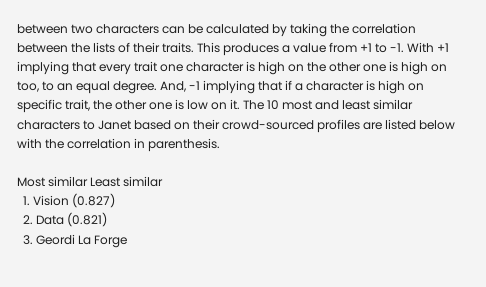between two characters can be calculated by taking the correlation between the lists of their traits. This produces a value from +1 to -1. With +1 implying that every trait one character is high on the other one is high on too, to an equal degree. And, -1 implying that if a character is high on specific trait, the other one is low on it. The 10 most and least similar characters to Janet based on their crowd-sourced profiles are listed below with the correlation in parenthesis.

Most similar Least similar
  1. Vision (0.827)
  2. Data (0.821)
  3. Geordi La Forge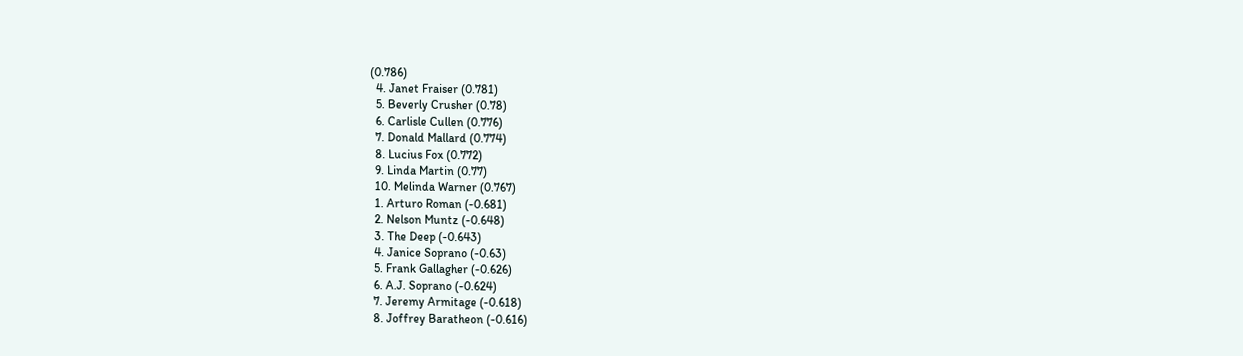(0.786)
  4. Janet Fraiser (0.781)
  5. Beverly Crusher (0.78)
  6. Carlisle Cullen (0.776)
  7. Donald Mallard (0.774)
  8. Lucius Fox (0.772)
  9. Linda Martin (0.77)
  10. Melinda Warner (0.767)
  1. Arturo Roman (-0.681)
  2. Nelson Muntz (-0.648)
  3. The Deep (-0.643)
  4. Janice Soprano (-0.63)
  5. Frank Gallagher (-0.626)
  6. A.J. Soprano (-0.624)
  7. Jeremy Armitage (-0.618)
  8. Joffrey Baratheon (-0.616)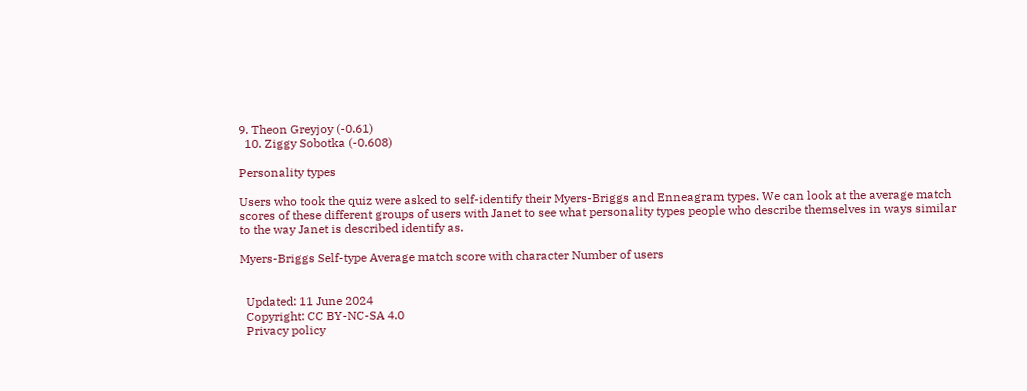9. Theon Greyjoy (-0.61)
  10. Ziggy Sobotka (-0.608)

Personality types

Users who took the quiz were asked to self-identify their Myers-Briggs and Enneagram types. We can look at the average match scores of these different groups of users with Janet to see what personality types people who describe themselves in ways similar to the way Janet is described identify as.

Myers-Briggs Self-type Average match score with character Number of users


  Updated: 11 June 2024
  Copyright: CC BY-NC-SA 4.0
  Privacy policy